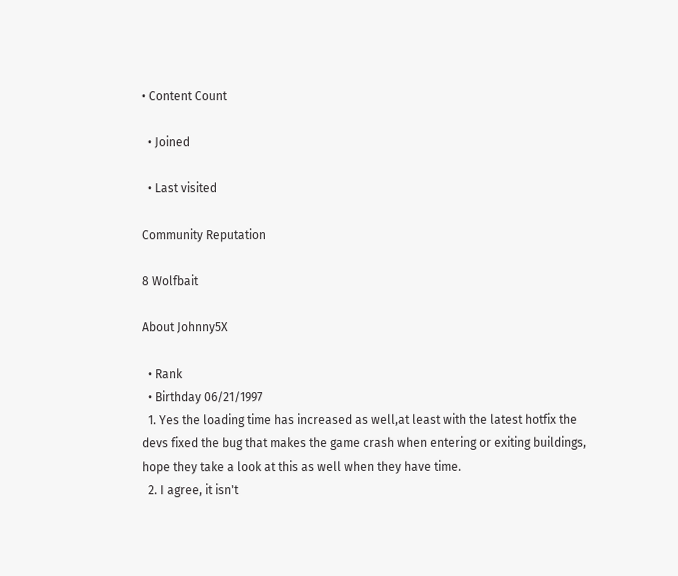• Content Count

  • Joined

  • Last visited

Community Reputation

8 Wolfbait

About Johnny5X

  • Rank
  • Birthday 06/21/1997
  1. Yes the loading time has increased as well,at least with the latest hotfix the devs fixed the bug that makes the game crash when entering or exiting buildings, hope they take a look at this as well when they have time.
  2. I agree, it isn't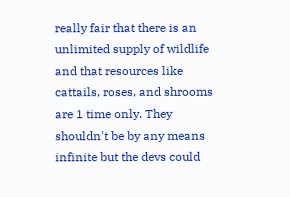really fair that there is an unlimited supply of wildlife and that resources like cattails, roses, and shrooms are 1 time only. They shouldn't be by any means infinite but the devs could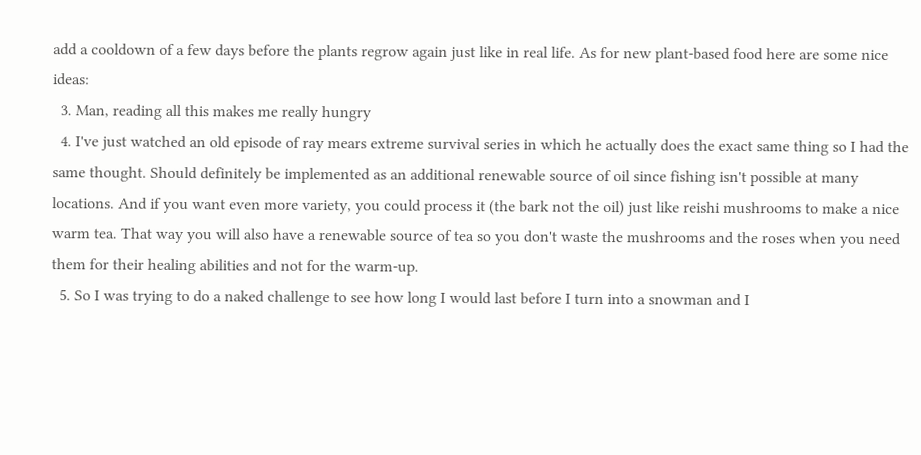add a cooldown of a few days before the plants regrow again just like in real life. As for new plant-based food here are some nice ideas:
  3. Man, reading all this makes me really hungry
  4. I've just watched an old episode of ray mears extreme survival series in which he actually does the exact same thing so I had the same thought. Should definitely be implemented as an additional renewable source of oil since fishing isn't possible at many locations. And if you want even more variety, you could process it (the bark not the oil) just like reishi mushrooms to make a nice warm tea. That way you will also have a renewable source of tea so you don't waste the mushrooms and the roses when you need them for their healing abilities and not for the warm-up.
  5. So I was trying to do a naked challenge to see how long I would last before I turn into a snowman and I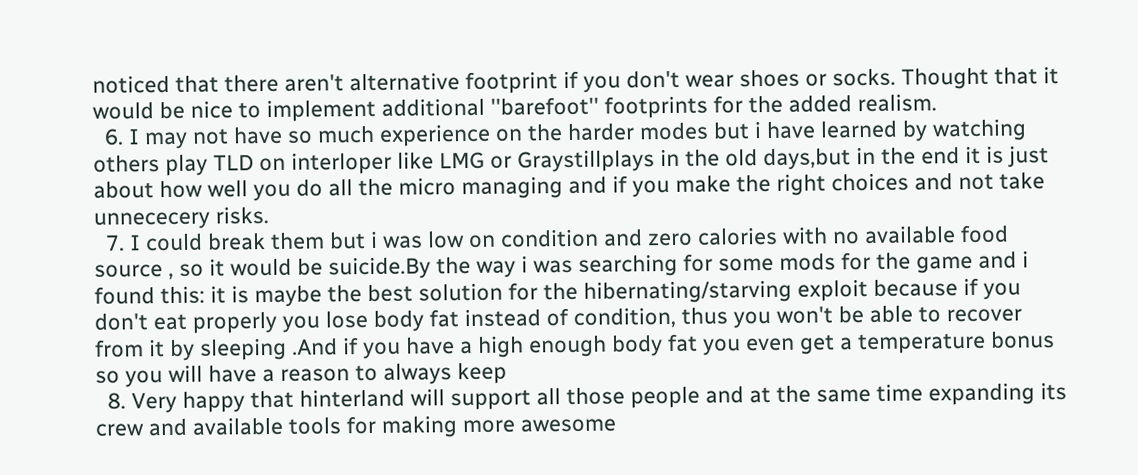noticed that there aren't alternative footprint if you don't wear shoes or socks. Thought that it would be nice to implement additional ''barefoot'' footprints for the added realism.
  6. I may not have so much experience on the harder modes but i have learned by watching others play TLD on interloper like LMG or Graystillplays in the old days,but in the end it is just about how well you do all the micro managing and if you make the right choices and not take unnececery risks.
  7. I could break them but i was low on condition and zero calories with no available food source , so it would be suicide.By the way i was searching for some mods for the game and i found this: it is maybe the best solution for the hibernating/starving exploit because if you don't eat properly you lose body fat instead of condition, thus you won't be able to recover from it by sleeping .And if you have a high enough body fat you even get a temperature bonus so you will have a reason to always keep
  8. Very happy that hinterland will support all those people and at the same time expanding its crew and available tools for making more awesome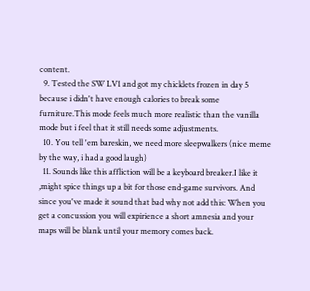content.
  9. Tested the SW LV1 and got my chicklets frozen in day 5 because i didn't have enough calories to break some furniture.This mode feels much more realistic than the vanilla mode but i feel that it still needs some adjustments.
  10. You tell 'em bareskin, we need more sleepwalkers (nice meme by the way, i had a good laugh)
  11. Sounds like this affliction will be a keyboard breaker.I like it ,might spice things up a bit for those end-game survivors. And since you've made it sound that bad why not add this: When you get a concussion you will expirience a short amnesia and your maps will be blank until your memory comes back.